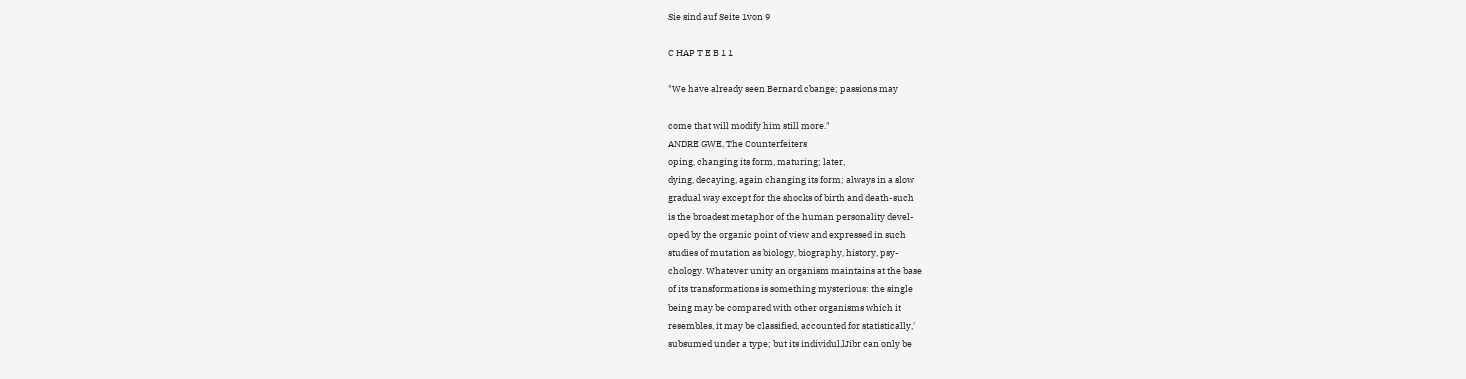Sie sind auf Seite 1von 9

C HAP T E B 1 1

"We have already seen Bernard cbange; passions may

come that will modify him still more."
ANDRE GWE, The Counterfeiters
oping, changing its form, maturing; later,
dying, decaying, again changing its form; always in a slow
gradual way except for the shocks of birth and death-such
is the broadest metaphor of the human personality devel-
oped by the organic point of view and expressed in such
studies of mutation as biology, biography, history, psy-
chology. Whatever unity an organism maintains at the base
of its transformations is something mysterious: the single
being may be compared with other organisms which it
resembles, it may be classified, accounted for statistically,'
subsumed under a type; but its individul,lJibr can only be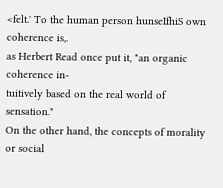<felt.' To the human person hunseIfhiS own coherence is,.
as Herbert Read once put it, "an organic coherence in-
tuitively based on the real world of sensation."
On the other hand, the concepts of morality or social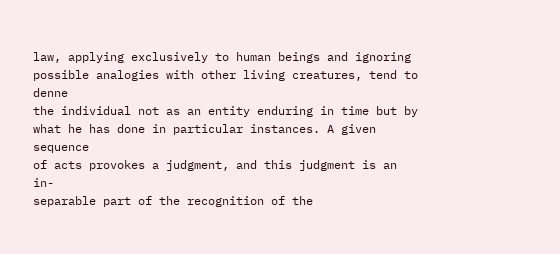law, applying exclusively to human beings and ignoring
possible analogies with other living creatures, tend to denne
the individual not as an entity enduring in time but by
what he has done in particular instances. A given sequence
of acts provokes a judgment, and this judgment is an in-
separable part of the recognition of the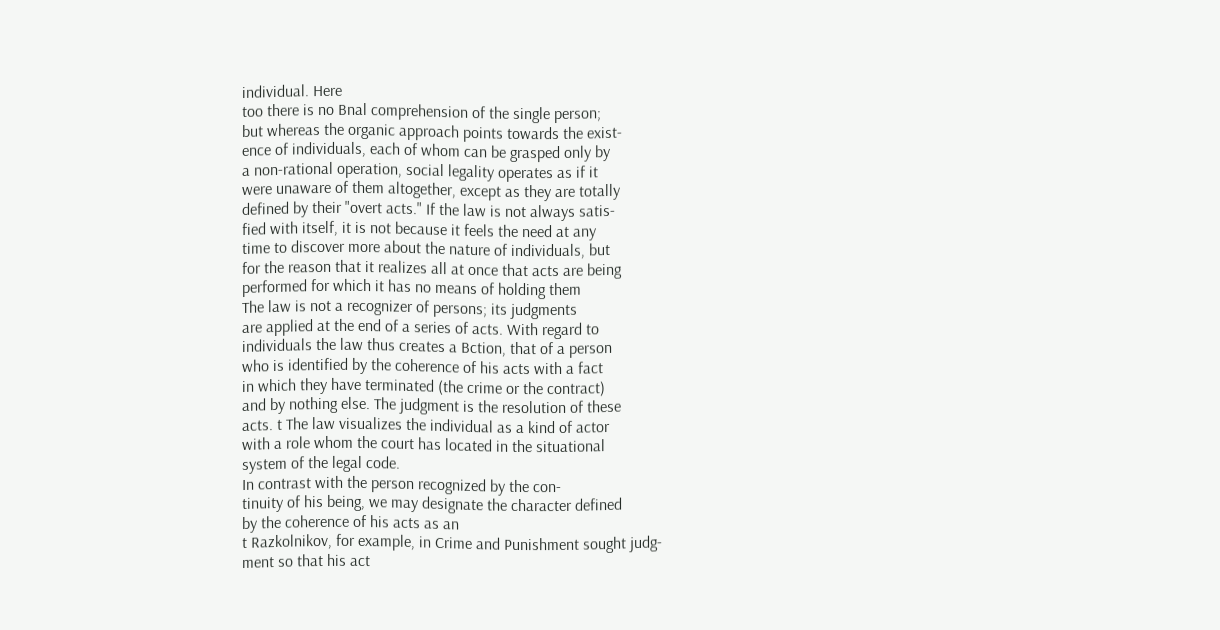individual. Here
too there is no Bnal comprehension of the single person;
but whereas the organic approach points towards the exist-
ence of individuals, each of whom can be grasped only by
a non-rational operation, social legality operates as if it
were unaware of them altogether, except as they are totally
defined by their "overt acts." If the law is not always satis-
fied with itself, it is not because it feels the need at any
time to discover more about the nature of individuals, but
for the reason that it realizes all at once that acts are being
performed for which it has no means of holding them
The law is not a recognizer of persons; its judgments
are applied at the end of a series of acts. With regard to
individuals the law thus creates a Bction, that of a person
who is identified by the coherence of his acts with a fact
in which they have terminated (the crime or the contract)
and by nothing else. The judgment is the resolution of these
acts. t The law visualizes the individual as a kind of actor
with a role whom the court has located in the situational
system of the legal code.
In contrast with the person recognized by the con-
tinuity of his being, we may designate the character defined
by the coherence of his acts as an
t Razkolnikov, for example, in Crime and Punishment sought judg-
ment so that his act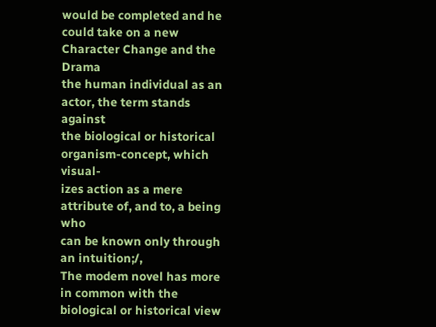would be completed and he could take on a new
Character Change and the Drama
the human individual as an actor, the term stands against
the biological or historical organism-concept, which visual-
izes action as a mere attribute of, and to, a being who
can be known only through an intuition;/,
The modem novel has more in common with the
biological or historical view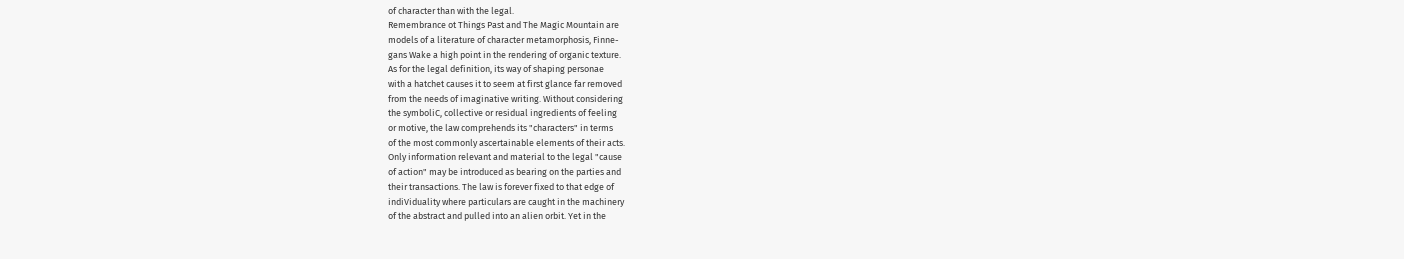of character than with the legal.
Remembrance ot Things Past and The Magic Mountain are
models of a literature of character metamorphosis, Finne-
gans Wake a high point in the rendering of organic texture.
As for the legal definition, its way of shaping personae
with a hatchet causes it to seem at first glance far removed
from the needs of imaginative writing. Without considering
the symboliC, collective or residual ingredients of feeling
or motive, the law comprehends its "characters" in terms
of the most commonly ascertainable elements of their acts.
Only information relevant and material to the legal "cause
of action" may be introduced as bearing on the parties and
their transactions. The law is forever fixed to that edge of
indiViduality where particulars are caught in the machinery
of the abstract and pulled into an alien orbit. Yet in the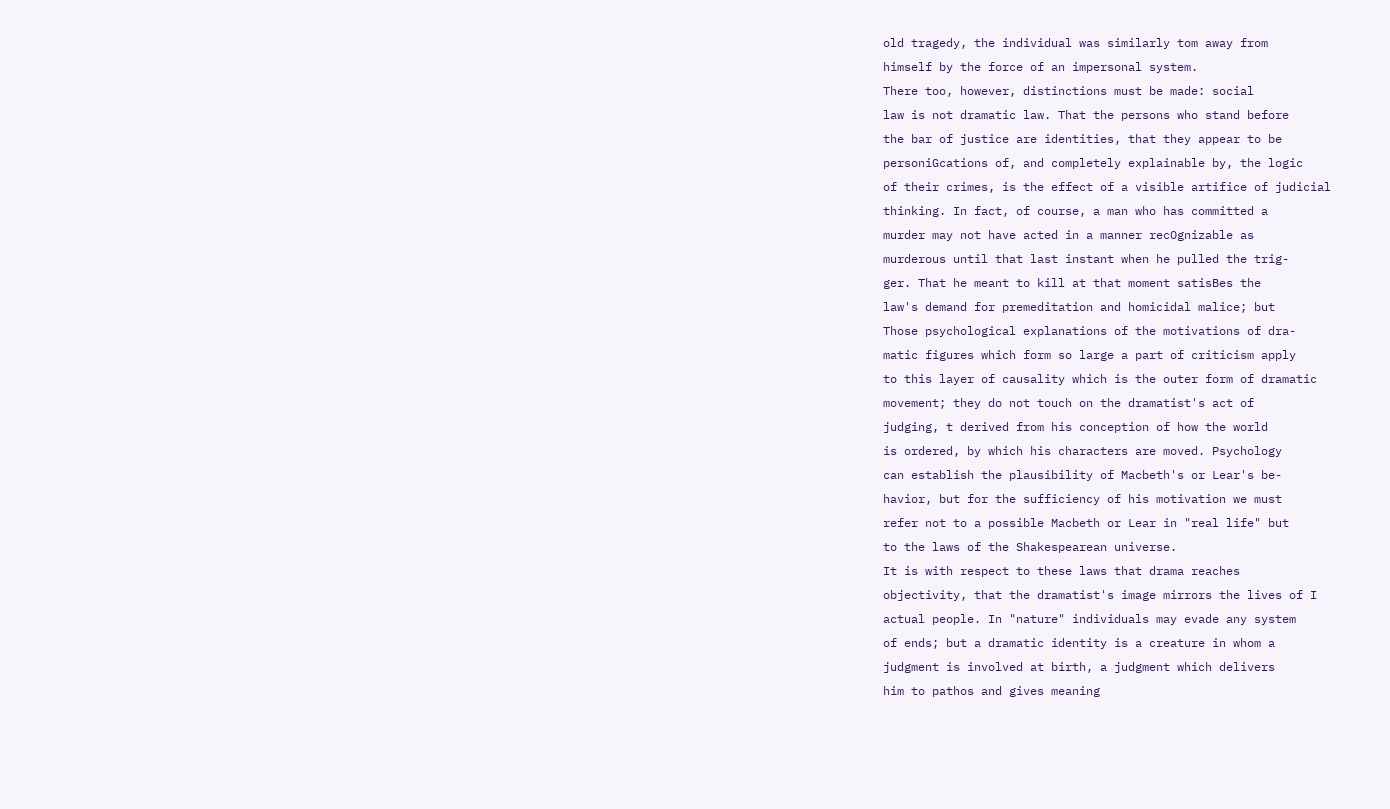old tragedy, the individual was similarly tom away from
himself by the force of an impersonal system.
There too, however, distinctions must be made: social
law is not dramatic law. That the persons who stand before
the bar of justice are identities, that they appear to be
personiGcations of, and completely explainable by, the logic
of their crimes, is the effect of a visible artifice of judicial
thinking. In fact, of course, a man who has committed a
murder may not have acted in a manner recOgnizable as
murderous until that last instant when he pulled the trig-
ger. That he meant to kill at that moment satisBes the
law's demand for premeditation and homicidal malice; but
Those psychological explanations of the motivations of dra-
matic figures which form so large a part of criticism apply
to this layer of causality which is the outer form of dramatic
movement; they do not touch on the dramatist's act of
judging, t derived from his conception of how the world
is ordered, by which his characters are moved. Psychology
can establish the plausibility of Macbeth's or Lear's be-
havior, but for the sufficiency of his motivation we must
refer not to a possible Macbeth or Lear in "real life" but
to the laws of the Shakespearean universe.
It is with respect to these laws that drama reaches
objectivity, that the dramatist's image mirrors the lives of I
actual people. In "nature" individuals may evade any system
of ends; but a dramatic identity is a creature in whom a
judgment is involved at birth, a judgment which delivers
him to pathos and gives meaning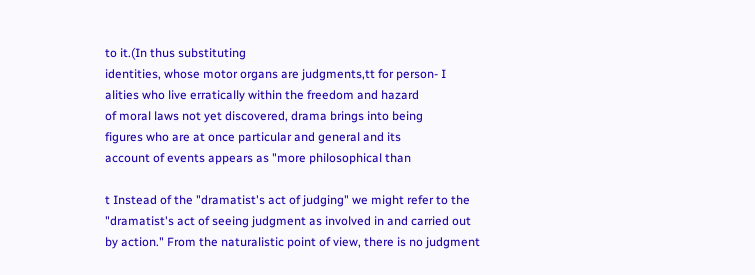to it.(In thus substituting
identities, whose motor organs are judgments,tt for person- I
alities who live erratically within the freedom and hazard
of moral laws not yet discovered, drama brings into being
figures who are at once particular and general and its
account of events appears as "more philosophical than

t Instead of the "dramatist's act of judging" we might refer to the
"dramatist's act of seeing judgment as involved in and carried out
by action." From the naturalistic point of view, there is no judgment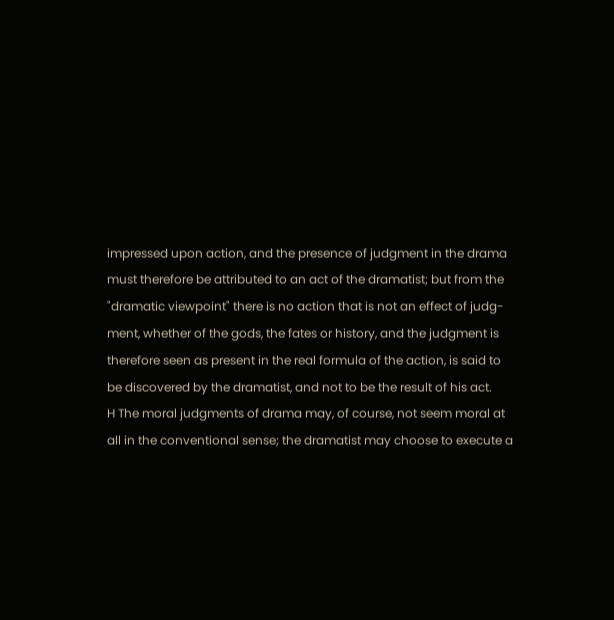impressed upon action, and the presence of judgment in the drama
must therefore be attributed to an act of the dramatist; but from the
"dramatic viewpoint" there is no action that is not an effect of judg-
ment, whether of the gods, the fates or history, and the judgment is
therefore seen as present in the real formula of the action, is said to
be discovered by the dramatist, and not to be the result of his act.
H The moral judgments of drama may, of course, not seem moral at
all in the conventional sense; the dramatist may choose to execute a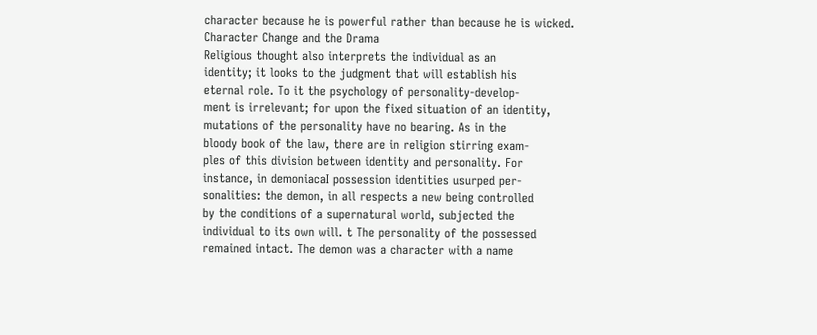character because he is powerful rather than because he is wicked.
Character Change and the Drama
Religious thought also interprets the individual as an
identity; it looks to the judgment that will establish his
eternal role. To it the psychology of personality-develop-
ment is irrelevant; for upon the fixed situation of an identity,
mutations of the personality have no bearing. As in the
bloody book of the law, there are in religion stirring exam-
ples of this division between identity and personality. For
instance, in demoniacaI possession identities usurped per-
sonalities: the demon, in all respects a new being controlled
by the conditions of a supernatural world, subjected the
individual to its own will. t The personality of the possessed
remained intact. The demon was a character with a name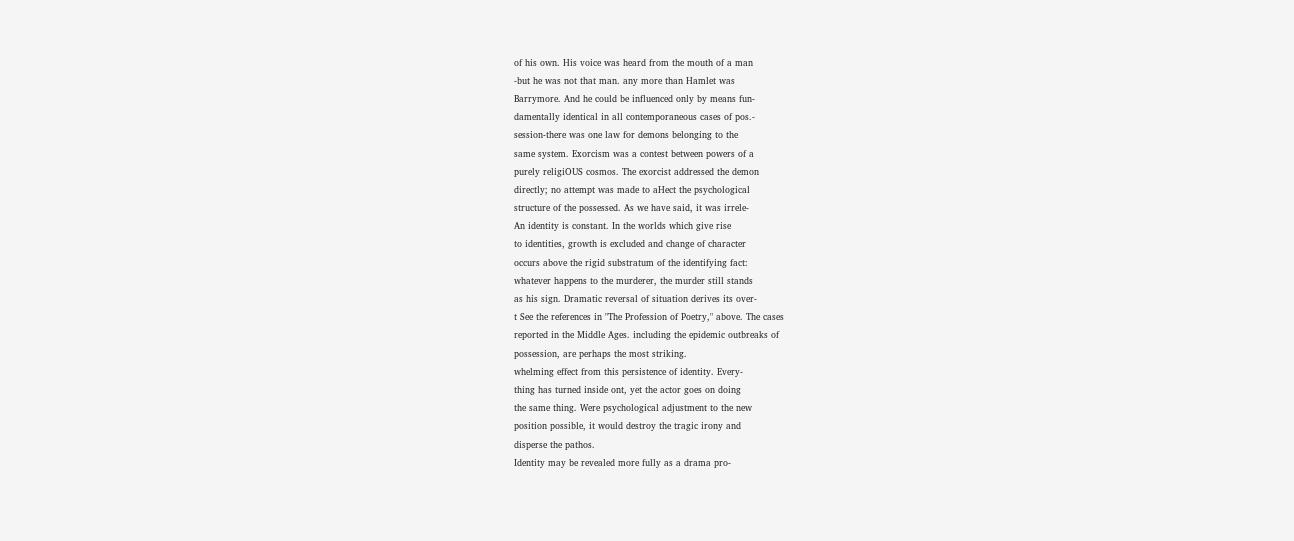of his own. His voice was heard from the mouth of a man
-but he was not that man. any more than Hamlet was
Barrymore. And he could be influenced only by means fun-
damentally identical in all contemporaneous cases of pos.-
session-there was one law for demons belonging to the
same system. Exorcism was a contest between powers of a
purely religiOUS cosmos. The exorcist addressed the demon
directly; no attempt was made to aHect the psychological
structure of the possessed. As we have said, it was irrele-
An identity is constant. In the worlds which give rise
to identities, growth is excluded and change of character
occurs above the rigid substratum of the identifying fact:
whatever happens to the murderer, the murder still stands
as his sign. Dramatic reversal of situation derives its over-
t See the references in "The Profession of Poetry," above. The cases
reported in the Middle Ages. including the epidemic outbreaks of
possession, are perhaps the most striking.
whelming effect from this persistence of identity. Every-
thing has turned inside ont, yet the actor goes on doing
the same thing. Were psychological adjustment to the new
position possible, it would destroy the tragic irony and
disperse the pathos.
Identity may be revealed more fully as a drama pro-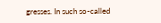gresses. In such so-called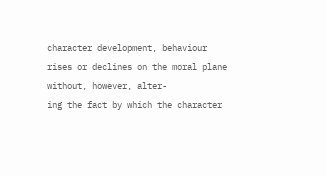character development, behaviour
rises or declines on the moral plane without, however, alter-
ing the fact by which the character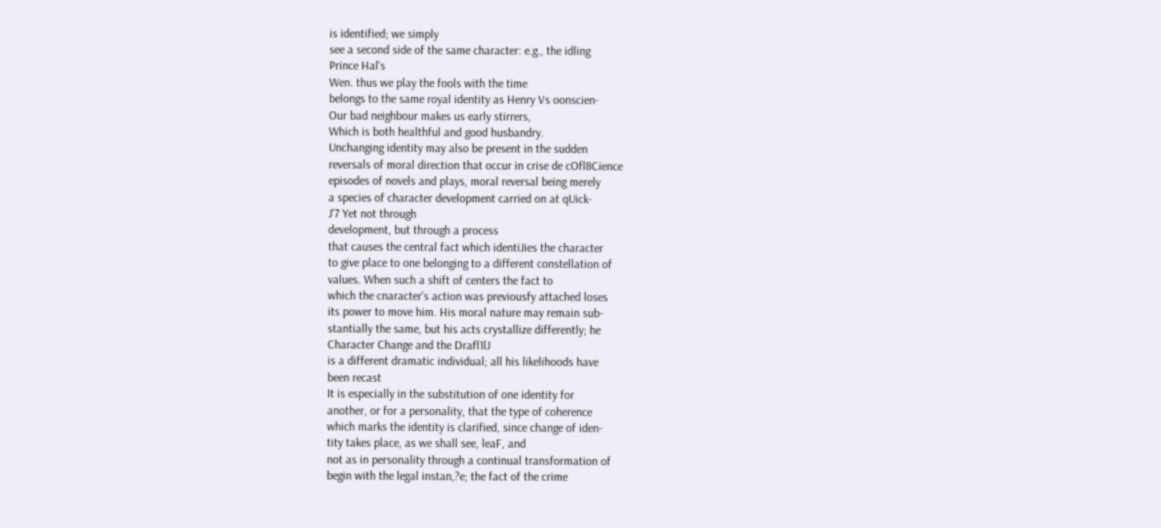is identified; we simply
see a second side of the same character: e.g., the idling
Prince Hal's
Wen. thus we play the fools with the time
belongs to the same royal identity as Henry Vs oonscien-
Our bad neighbour makes us early stirrers,
Which is both healthful and good husbandry.
Unchanging identity may also be present in the sudden
reversals of moral direction that occur in crise de cOfl8Cience
episodes of novels and plays, moral reversal being merely
a species of character development carried on at qUick-
J'7 Yet not through
development, but through a process
that causes the central fact which identiJies the character
to give place to one belonging to a different constellation of
values. When such a shift of centers the fact to
which the cnaracter's action was previousfy attached loses
its power to move him. His moral nature may remain sub-
stantially the same, but his acts crystallize differently; he
Character Change and the Drafl1lJ
is a different dramatic individual; all his likelihoods have
been recast
It is especially in the substitution of one identity for
another, or for a personality, that the type of coherence
which marks the identity is clarified, since change of iden-
tity takes place, as we shall see, leaF, and
not as in personality through a continual transformation of
begin with the legal instan,?e; the fact of the crime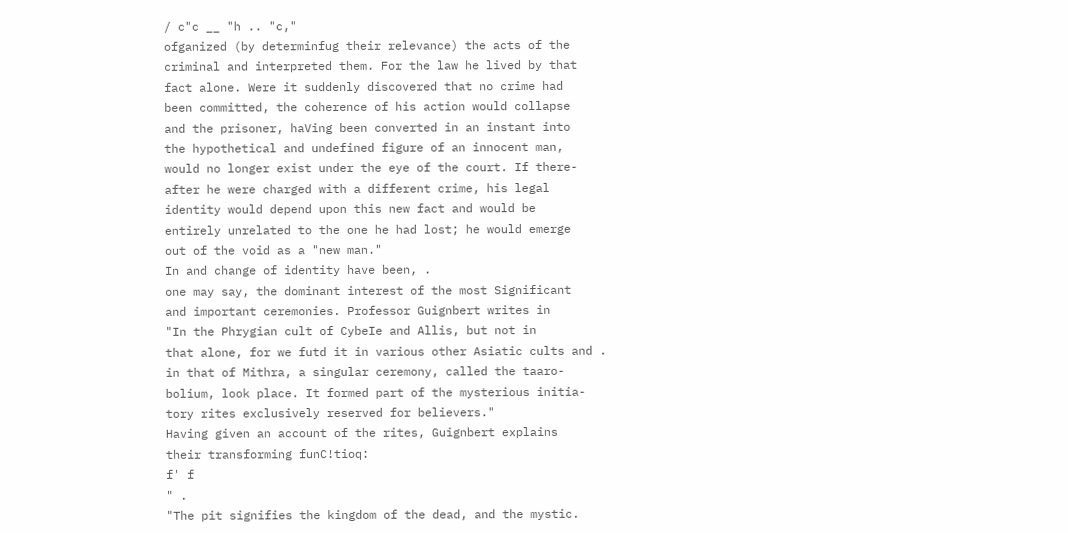/ c"c __ "h .. "c,"
ofganized (by determinfug their relevance) the acts of the
criminal and interpreted them. For the law he lived by that
fact alone. Were it suddenly discovered that no crime had
been committed, the coherence of his action would collapse
and the prisoner, haVing been converted in an instant into
the hypothetical and undefined figure of an innocent man,
would no longer exist under the eye of the court. If there-
after he were charged with a different crime, his legal
identity would depend upon this new fact and would be
entirely unrelated to the one he had lost; he would emerge
out of the void as a "new man."
In and change of identity have been, .
one may say, the dominant interest of the most Significant
and important ceremonies. Professor Guignbert writes in
"In the Phrygian cult of CybeIe and Allis, but not in
that alone, for we futd it in various other Asiatic cults and .
in that of Mithra, a singular ceremony, called the taaro-
bolium, look place. It formed part of the mysterious initia-
tory rites exclusively reserved for believers."
Having given an account of the rites, Guignbert explains
their transforming funC!tioq:
f' f
" .
"The pit signifies the kingdom of the dead, and the mystic.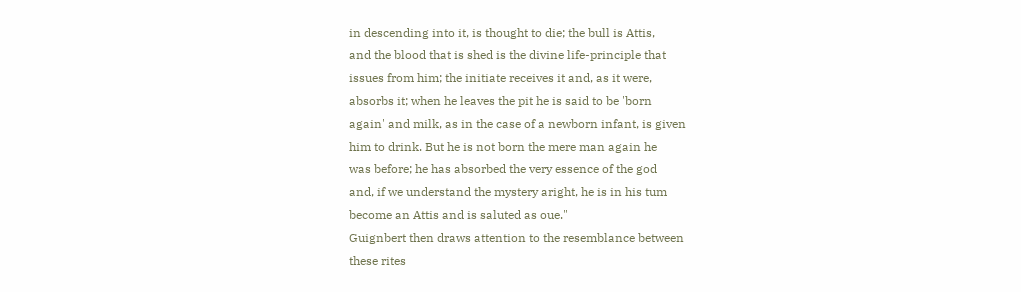in descending into it, is thought to die; the bull is Attis,
and the blood that is shed is the divine life-principle that
issues from him; the initiate receives it and, as it were,
absorbs it; when he leaves the pit he is said to be 'born
again' and milk, as in the case of a newborn infant, is given
him to drink. But he is not born the mere man again he
was before; he has absorbed the very essence of the god
and, if we understand the mystery aright, he is in his tum
become an Attis and is saluted as oue."
Guignbert then draws attention to the resemblance between
these rites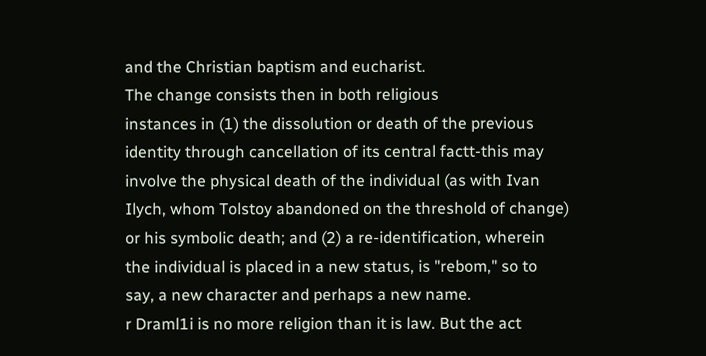and the Christian baptism and eucharist.
The change consists then in both religious
instances in (1) the dissolution or death of the previous
identity through cancellation of its central factt-this may
involve the physical death of the individual (as with Ivan
Ilych, whom Tolstoy abandoned on the threshold of change)
or his symbolic death; and (2) a re-identification, wherein
the individual is placed in a new status, is "rebom," so to
say, a new character and perhaps a new name.
r Draml1i is no more religion than it is law. But the act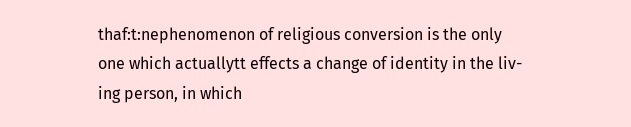thaf:t:nephenomenon of religious conversion is the only
one which actuallytt effects a change of identity in the liv-
ing person, in which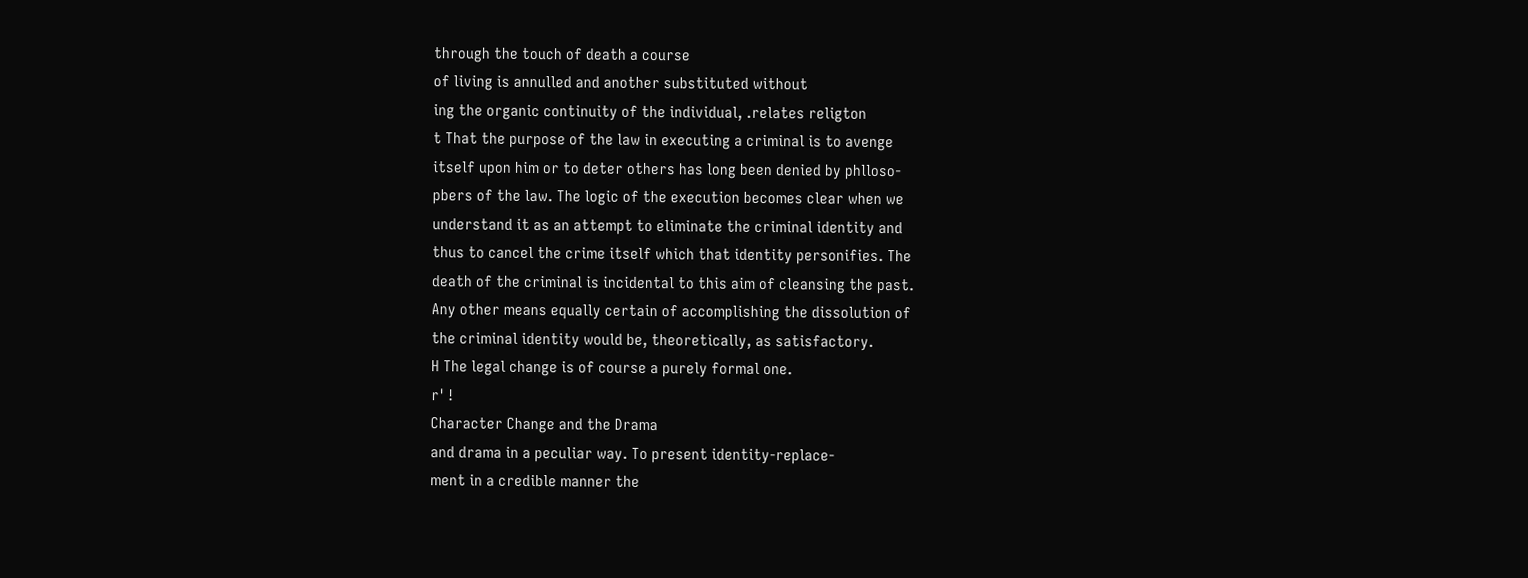through the touch of death a course
of living is annulled and another substituted without
ing the organic continuity of the individual, .relates religton
t That the purpose of the law in executing a criminal is to avenge
itself upon him or to deter others has long been denied by phlloso-
pbers of the law. The logic of the execution becomes clear when we
understand it as an attempt to eliminate the criminal identity and
thus to cancel the crime itself which that identity personifies. The
death of the criminal is incidental to this aim of cleansing the past.
Any other means equally certain of accomplishing the dissolution of
the criminal identity would be, theoretically, as satisfactory.
H The legal change is of course a purely formal one.
r' !
Character Change and the Drama
and drama in a peculiar way. To present identity-replace-
ment in a credible manner the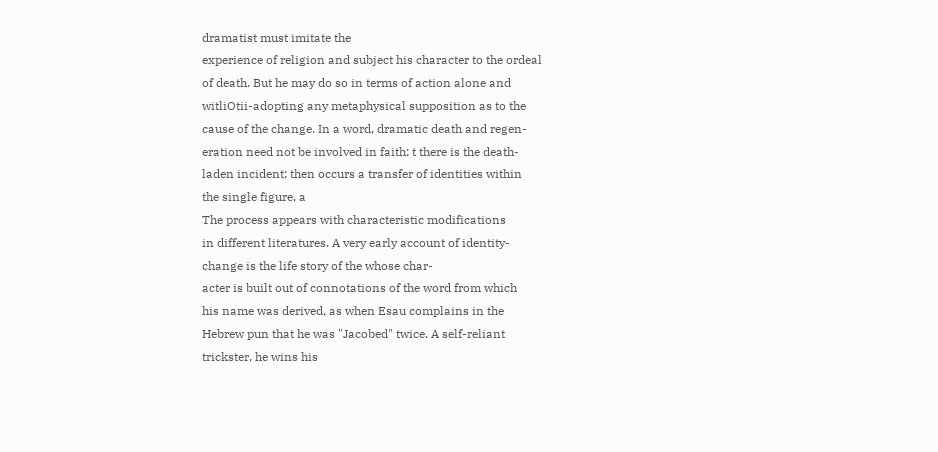dramatist must imitate the
experience of religion and subject his character to the ordeal
of death. But he may do so in terms of action alone and
witliOtii-adopting any metaphysical supposition as to the
cause of the change. In a word, dramatic death and regen-
eration need not be involved in faith: t there is the death-
laden incident; then occurs a transfer of identities within
the single figure, a
The process appears with characteristic modifications
in different literatures. A very early account of identity-
change is the life story of the whose char-
acter is built out of connotations of the word from which
his name was derived, as when Esau complains in the
Hebrew pun that he was "Jacobed" twice. A self-reliant
trickster, he wins his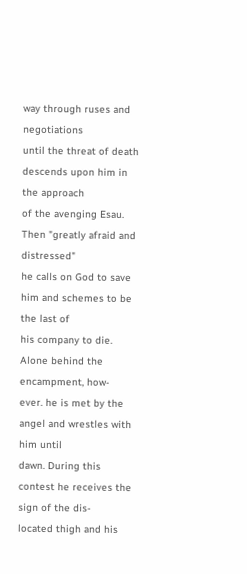way through ruses and negotiations
until the threat of death descends upon him in the approach
of the avenging Esau. Then "greatly afraid and distressed"
he calls on God to save him and schemes to be the last of
his company to die. Alone behind the encampment, how-
ever. he is met by the angel and wrestles with him until
dawn. During this contest he receives the sign of the dis-
located thigh and his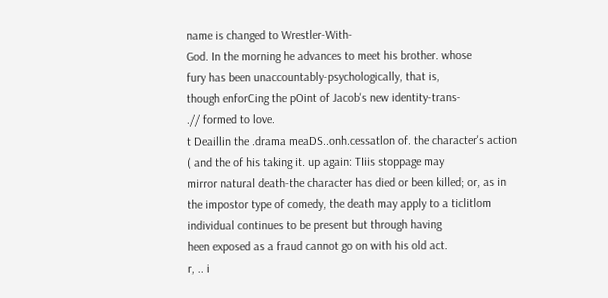name is changed to Wrestler-With-
God. In the morning he advances to meet his brother. whose
fury has been unaccountably-psychologically, that is,
though enforCing the pOint of Jacob's new identity-trans-
.// formed to love.
t Deaillin the .drama meaDS..onh.cessatlon of. the character's action
( and the of his taking it. up again: TIiis stoppage may
mirror natural death-the character has died or been killed; or, as in
the impostor type of comedy, the death may apply to a ticlitlom
individual continues to be present but through having
heen exposed as a fraud cannot go on with his old act.
r, .. i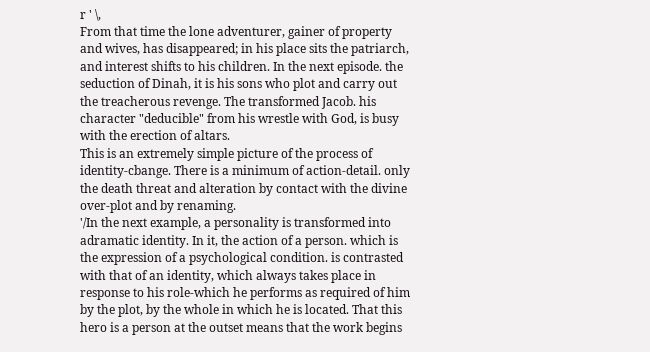r ' \,
From that time the lone adventurer, gainer of property
and wives, has disappeared; in his place sits the patriarch,
and interest shifts to his children. In the next episode. the
seduction of Dinah, it is his sons who plot and carry out
the treacherous revenge. The transformed Jacob. his
character "deducible" from his wrestle with God, is busy
with the erection of altars.
This is an extremely simple picture of the process of
identity-cbange. There is a minimum of action-detail. only
the death threat and alteration by contact with the divine
over-plot and by renaming.
'/In the next example, a personality is transformed into
adramatic identity. In it, the action of a person. which is
the expression of a psychological condition. is contrasted
with that of an identity, which always takes place in
response to his role-which he performs as required of him
by the plot, by the whole in which he is located. That this
hero is a person at the outset means that the work begins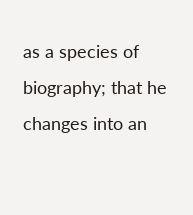as a species of biography; that he changes into an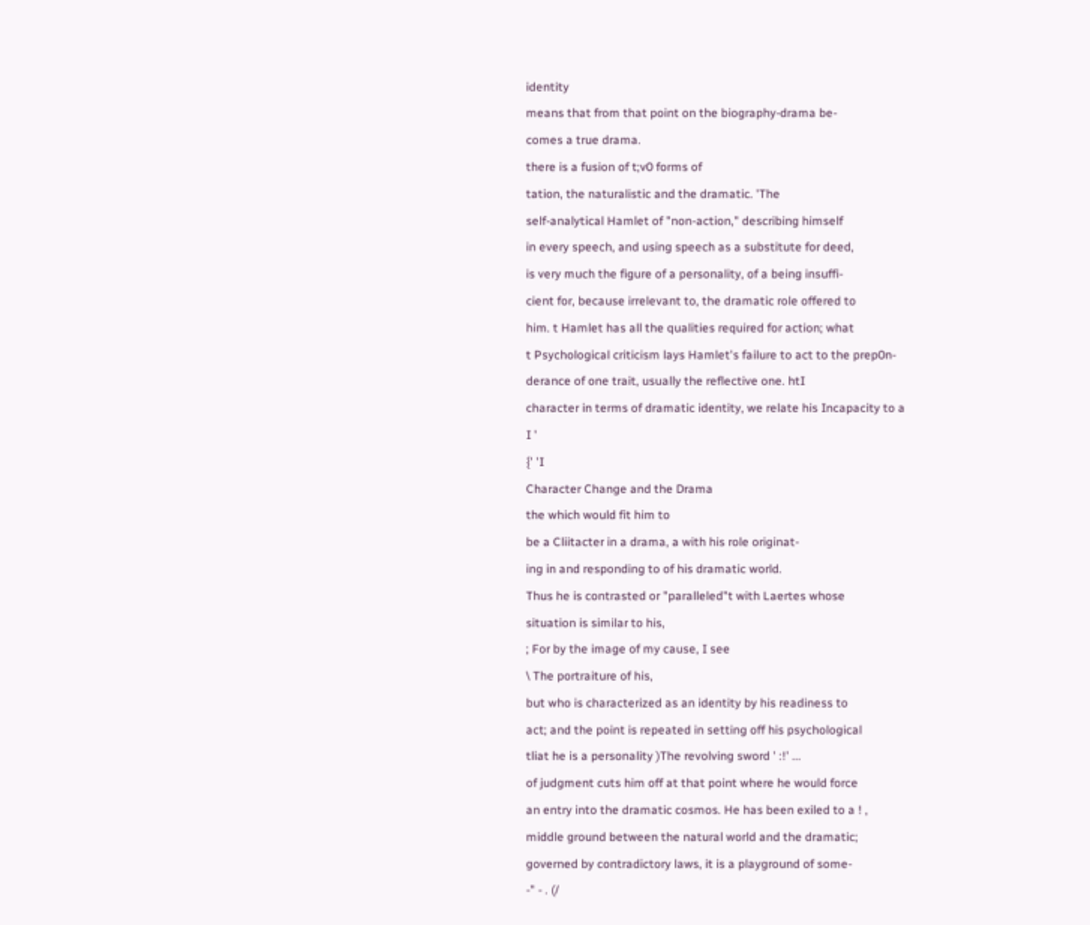identity
means that from that point on the biography-drama be-
comes a true drama.
there is a fusion of t;v0 forms of
tation, the naturalistic and the dramatic. 'The
self-analytical Hamlet of "non-action," describing himself
in every speech, and using speech as a substitute for deed,
is very much the figure of a personality, of a being insuffi-
cient for, because irrelevant to, the dramatic role offered to
him. t Hamlet has all the qualities required for action; what
t Psychological criticism lays Hamlet's failure to act to the prep0n-
derance of one trait, usually the reflective one. htI
character in terms of dramatic identity, we relate his Incapacity to a
I '
{' 'I
Character Change and the Drama
the which would fit him to
be a Cliitacter in a drama, a with his role originat-
ing in and responding to of his dramatic world.
Thus he is contrasted or "paralleled"t with Laertes whose
situation is similar to his,
; For by the image of my cause, I see
\ The portraiture of his,
but who is characterized as an identity by his readiness to
act; and the point is repeated in setting off his psychological
tliat he is a personality )The revolving sword ' :!' ...
of judgment cuts him off at that point where he would force
an entry into the dramatic cosmos. He has been exiled to a ! ,
middle ground between the natural world and the dramatic;
governed by contradictory laws, it is a playground of some-
-" - . (/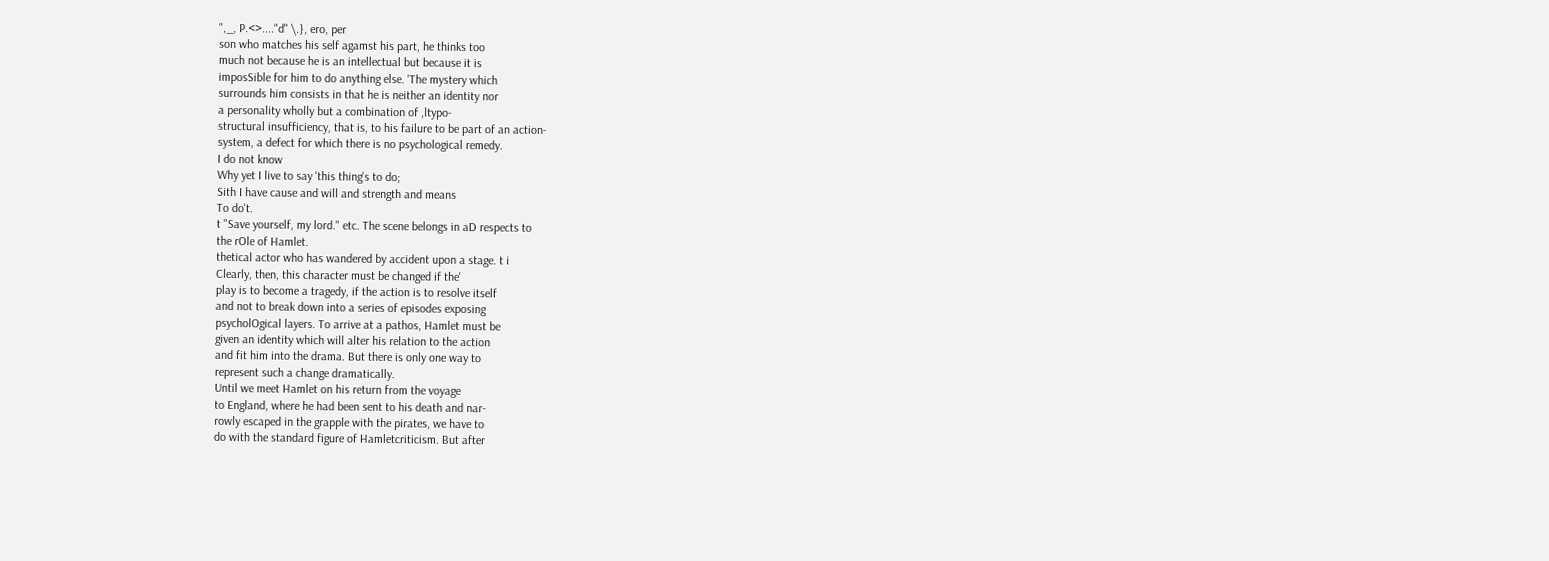",_, P.<>...."d" \.}, ero, per
son who matches his self agamst his part, he thinks too
much not because he is an intellectual but because it is
imposSible for him to do anything else. 'The mystery which
surrounds him consists in that he is neither an identity nor
a personality wholly but a combination of ,ltypo-
structural insufficiency, that is, to his failure to be part of an action-
system, a defect for which there is no psychological remedy.
I do not know
Why yet I live to say 'this thing's to do;
Sith I have cause and will and strength and means
To do't.
t "Save yourself, my lord." etc. The scene belongs in aD respects to
the rOle of Hamlet.
thetical actor who has wandered by accident upon a stage. t i
Clearly, then, this character must be changed if the'
play is to become a tragedy, if the action is to resolve itself
and not to break down into a series of episodes exposing
psycholOgical layers. To arrive at a pathos, Hamlet must be
given an identity which will alter his relation to the action
and fit him into the drama. But there is only one way to
represent such a change dramatically.
Until we meet Hamlet on his return from the voyage
to England, where he had been sent to his death and nar-
rowly escaped in the grapple with the pirates, we have to
do with the standard figure of Hamletcriticism. But after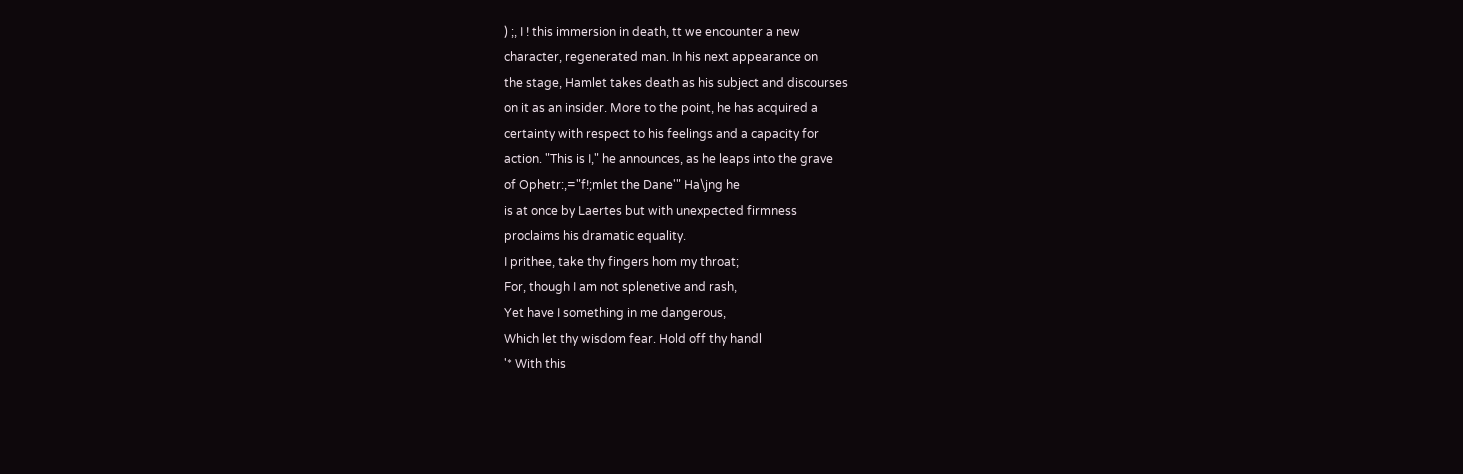) ;, I ! this immersion in death, tt we encounter a new
character, regenerated man. In his next appearance on
the stage, Hamlet takes death as his subject and discourses
on it as an insider. More to the point, he has acquired a
certainty with respect to his feelings and a capacity for
action. "This is I," he announces, as he leaps into the grave
of Ophetr:,="f!;mlet the Dane'" Ha\jng he
is at once by Laertes but with unexpected firmness
proclaims his dramatic equality.
I prithee, take thy fingers hom my throat;
For, though I am not splenetive and rash,
Yet have I something in me dangerous,
Which let thy wisdom fear. Hold off thy handl
'* With this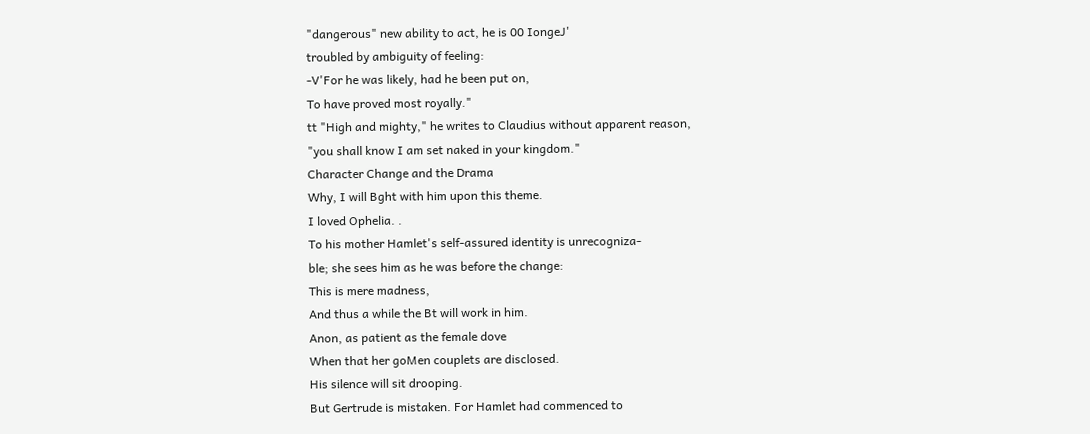"dangerous" new ability to act, he is 00 IongeJ'
troubled by ambiguity of feeling:
-V'For he was likely, had he been put on,
To have proved most royally."
tt "High and mighty," he writes to Claudius without apparent reason,
"you shall know I am set naked in your kingdom."
Character Change and the Drama
Why, I will Bght with him upon this theme.
I loved Ophelia. .
To his mother Hamlet's self-assured identity is unrecogniza-
ble; she sees him as he was before the change:
This is mere madness,
And thus a while the Bt will work in him.
Anon, as patient as the female dove
When that her goMen couplets are disclosed.
His silence will sit drooping.
But Gertrude is mistaken. For Hamlet had commenced to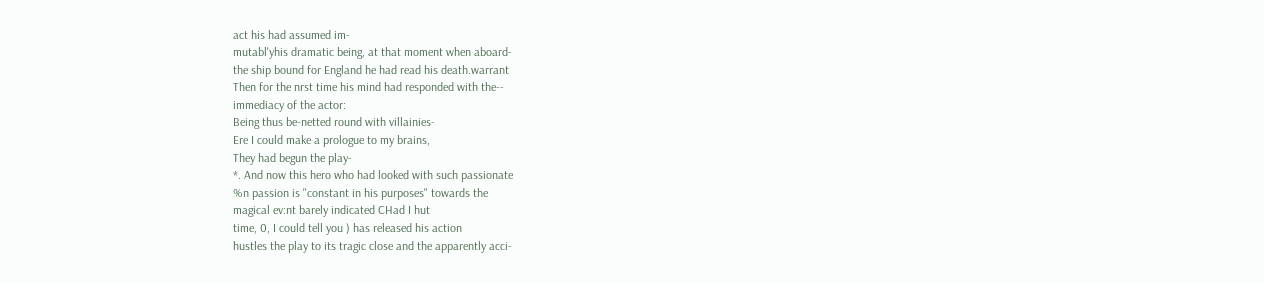act his had assumed im-
mutabl'yhis dramatic being, at that moment when aboard-
the ship bound for England he had read his death.warrant
Then for the nrst time his mind had responded with the--
immediacy of the actor:
Being thus be-netted round with villainies-
Ere I could make a prologue to my brains,
They had begun the play-
*. And now this hero who had looked with such passionate
%n passion is "constant in his purposes" towards the
magical ev:nt barely indicated CHad I hut
time, 0, I could tell you ) has released his action
hustles the play to its tragic close and the apparently acci-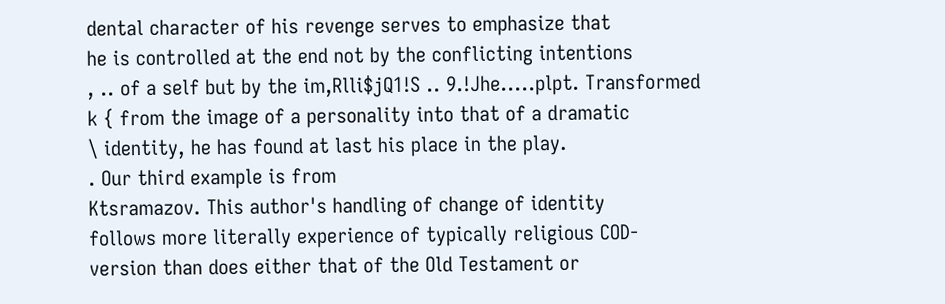dental character of his revenge serves to emphasize that
he is controlled at the end not by the conflicting intentions
, .. of a self but by the im,Rlli$jQ1!S .. 9.!Jhe.....plpt. Transformed
k { from the image of a personality into that of a dramatic
\ identity, he has found at last his place in the play.
. Our third example is from
Ktsramazov. This author's handling of change of identity
follows more literally experience of typically religious COD-
version than does either that of the Old Testament or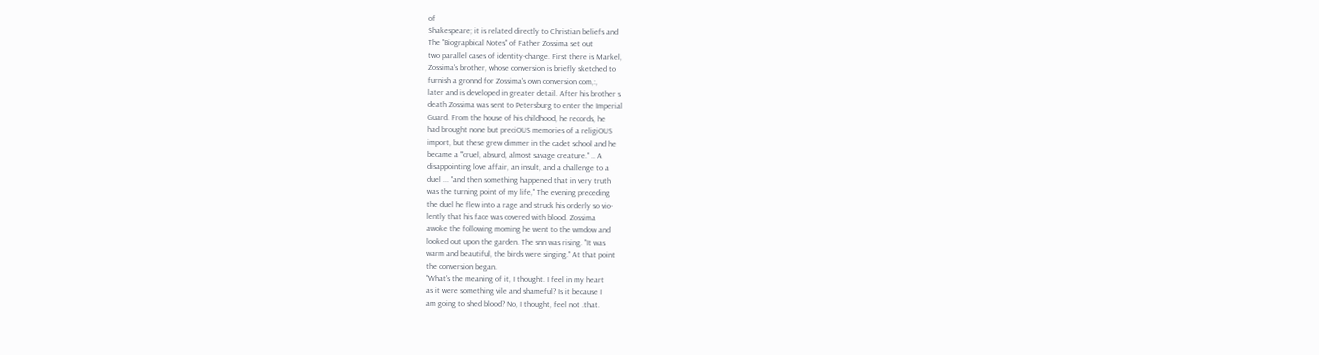of
Shakespeare; it is related directly to Christian beliefs and
The "Biograpbical Notes" of Father Zossima set out
two parallel cases of identity-change. First there is Markel,
Zossima's brother, whose conversion is briefly sketched to
furnish a gronnd for Zossima's own conversion com,:,
later and is developed in greater detail. After his brother s
death Zossima was sent to Petersburg to enter the Imperial
Guard. From the house of his childhood, he records, he
had brought none but preciOUS memories of a religiOUS
import, but these grew dimmer in the cadet school and he
became a "'cruel, absurd, almost savage creature." .. A
disappointing love affair, an insult, and a challenge to a
duel ... "and then something happened that in very truth
was the turning point of my life," The evening preceding
the duel he flew into a rage and struck his orderly so vio-
lently that his face was covered with blood. Zossima
awoke the following moming he went to the wmdow and
looked out upon the garden. The snn was rising. "It was
warm and beautiful, the birds were singing." At that point
the conversion began.
"What's the meaning of it, I thought. I feel in my heart
as it were something vile and shameful? Is it because I
am going to shed blood? No, I thought, feel not .that.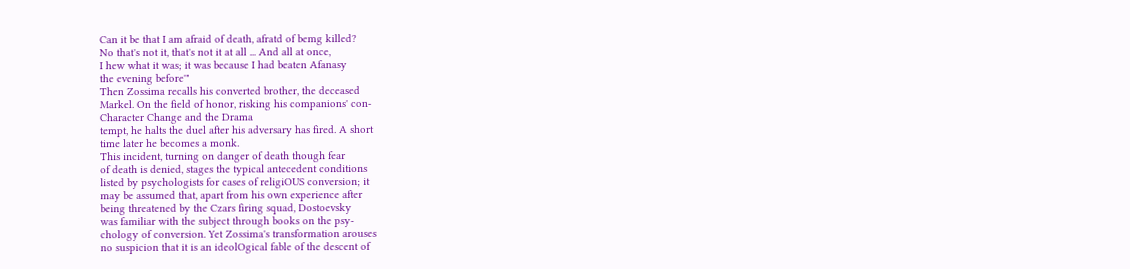Can it be that I am afraid of death, afratd of bemg killed?
No that's not it, that's not it at all ... And all at once,
I hew what it was; it was because I had beaten Afanasy
the evening before'"
Then Zossima recalls his converted brother, the deceased
Markel. On the field of honor, risking his companions' con-
Character Change and the Drama
tempt, he halts the duel after his adversary has fired. A short
time later he becomes a monk.
This incident, turning on danger of death though fear
of death is denied, stages the typical antecedent conditions
listed by psychologists for cases of religiOUS conversion; it
may be assumed that, apart from his own experience after
being threatened by the Czars firing squad, Dostoevsky
was familiar with the subject through books on the psy-
chology of conversion. Yet Zossima's transformation arouses
no suspicion that it is an ideolOgical fable of the descent of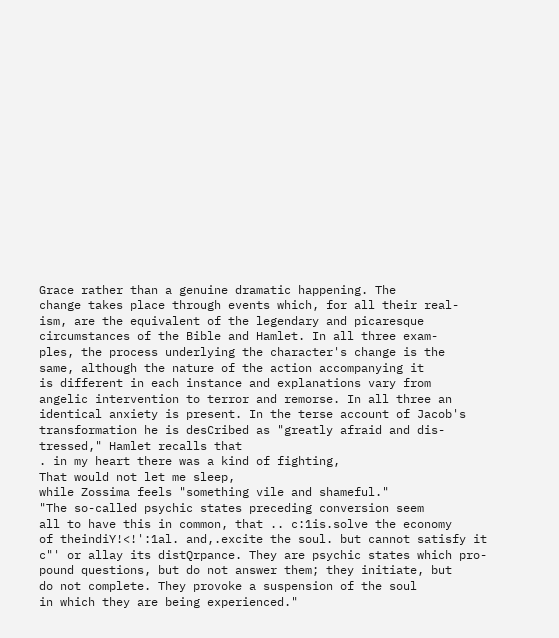Grace rather than a genuine dramatic happening. The
change takes place through events which, for all their real-
ism, are the equivalent of the legendary and picaresque
circumstances of the Bible and Hamlet. In all three exam-
ples, the process underlying the character's change is the
same, although the nature of the action accompanying it
is different in each instance and explanations vary from
angelic intervention to terror and remorse. In all three an
identical anxiety is present. In the terse account of Jacob's
transformation he is desCribed as "greatly afraid and dis-
tressed," Hamlet recalls that
. in my heart there was a kind of fighting,
That would not let me sleep,
while Zossima feels "something vile and shameful."
"The so-called psychic states preceding conversion seem
all to have this in common, that .. c:1is.solve the economy
of theindiY!<!':1al. and,.excite the soul. but cannot satisfy it
c"' or allay its distQrpance. They are psychic states which pro-
pound questions, but do not answer them; they initiate, but
do not complete. They provoke a suspension of the soul
in which they are being experienced."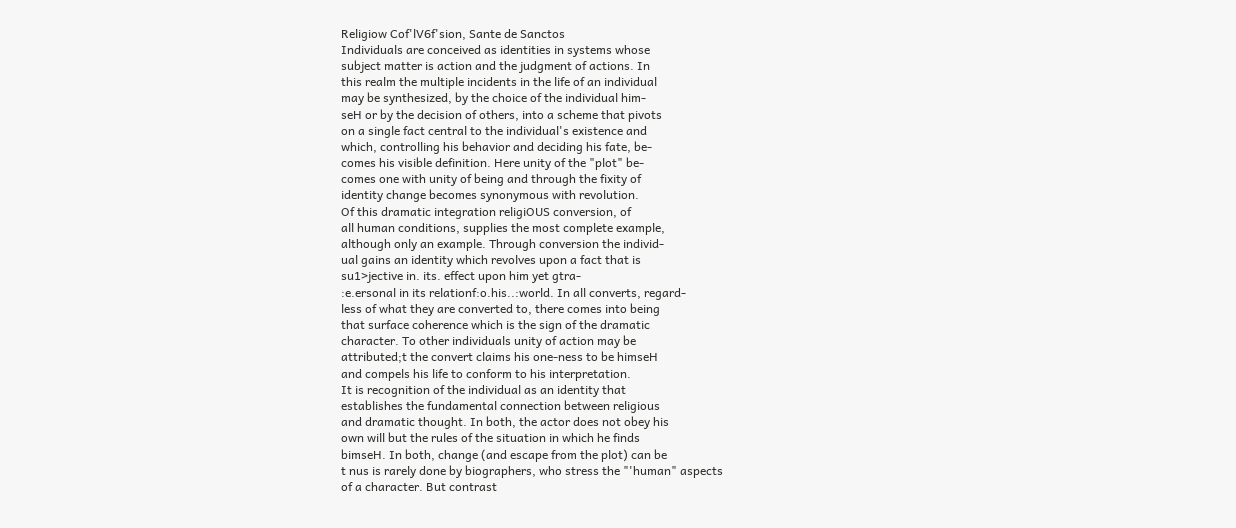Religiow Cof'lV6f'sion, Sante de Sanctos
Individuals are conceived as identities in systems whose
subject matter is action and the judgment of actions. In
this realm the multiple incidents in the life of an individual
may be synthesized, by the choice of the individual him-
seH or by the decision of others, into a scheme that pivots
on a single fact central to the individual's existence and
which, controlling his behavior and deciding his fate, be-
comes his visible definition. Here unity of the "plot" be-
comes one with unity of being and through the fixity of
identity change becomes synonymous with revolution.
Of this dramatic integration religiOUS conversion, of
all human conditions, supplies the most complete example,
although only an example. Through conversion the individ-
ual gains an identity which revolves upon a fact that is
su1>jective in. its. effect upon him yet gtra-
:e.ersonal in its relationf:o.his..:world. In all converts, regard-
less of what they are converted to, there comes into being
that surface coherence which is the sign of the dramatic
character. To other individuals unity of action may be
attributed;t the convert claims his one-ness to be himseH
and compels his life to conform to his interpretation.
It is recognition of the individual as an identity that
establishes the fundamental connection between religious
and dramatic thought. In both, the actor does not obey his
own will but the rules of the situation in which he finds
bimseH. In both, change (and escape from the plot) can be
t nus is rarely done by biographers, who stress the "'human" aspects
of a character. But contrast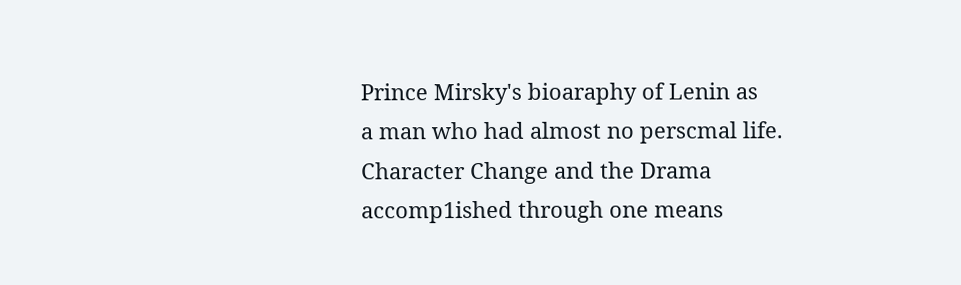Prince Mirsky's bioaraphy of Lenin as
a man who had almost no perscmal life.
Character Change and the Drama
accomp1ished through one means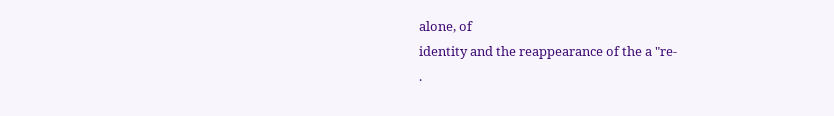alone, of
identity and the reappearance of the a "re-
.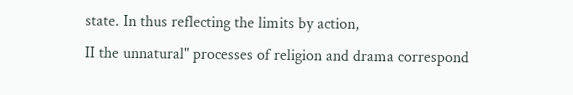state. In thus reflecting the limits by action,
II the unnatural" processes of religion and drama correspond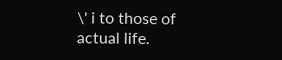\' i to those of actual life.